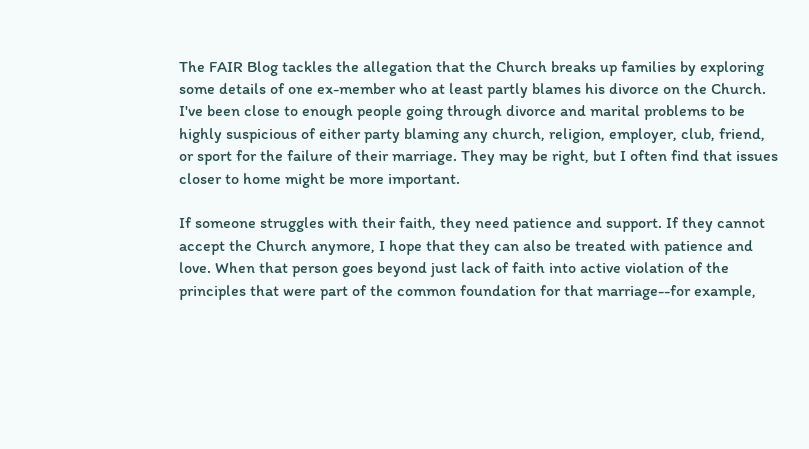The FAIR Blog tackles the allegation that the Church breaks up families by exploring some details of one ex-member who at least partly blames his divorce on the Church. I've been close to enough people going through divorce and marital problems to be highly suspicious of either party blaming any church, religion, employer, club, friend, or sport for the failure of their marriage. They may be right, but I often find that issues closer to home might be more important.

If someone struggles with their faith, they need patience and support. If they cannot accept the Church anymore, I hope that they can also be treated with patience and love. When that person goes beyond just lack of faith into active violation of the principles that were part of the common foundation for that marriage--for example,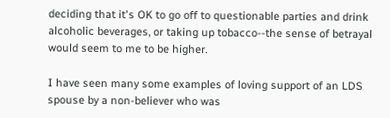deciding that it's OK to go off to questionable parties and drink alcoholic beverages, or taking up tobacco--the sense of betrayal would seem to me to be higher.

I have seen many some examples of loving support of an LDS spouse by a non-believer who was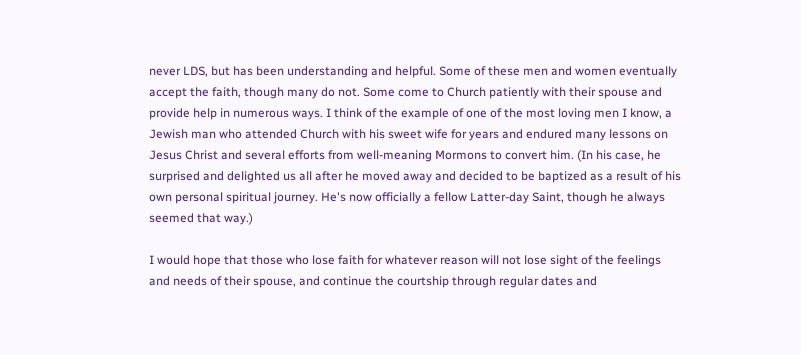never LDS, but has been understanding and helpful. Some of these men and women eventually accept the faith, though many do not. Some come to Church patiently with their spouse and provide help in numerous ways. I think of the example of one of the most loving men I know, a Jewish man who attended Church with his sweet wife for years and endured many lessons on Jesus Christ and several efforts from well-meaning Mormons to convert him. (In his case, he surprised and delighted us all after he moved away and decided to be baptized as a result of his own personal spiritual journey. He's now officially a fellow Latter-day Saint, though he always seemed that way.)

I would hope that those who lose faith for whatever reason will not lose sight of the feelings and needs of their spouse, and continue the courtship through regular dates and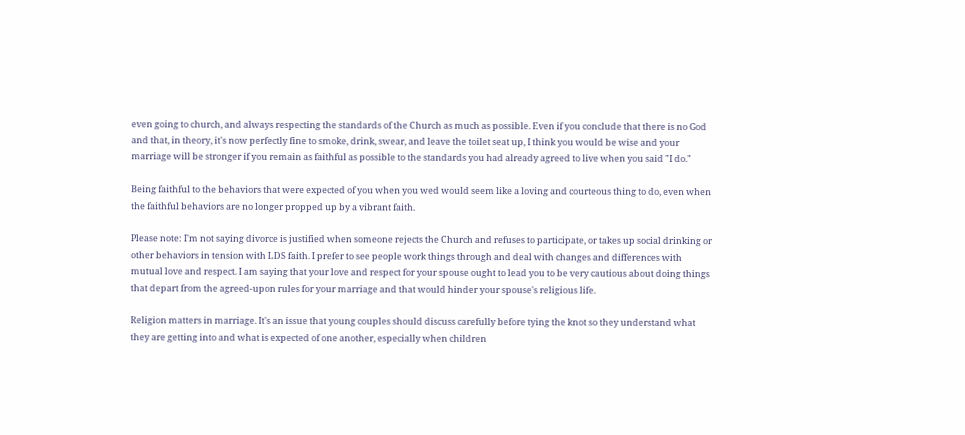even going to church, and always respecting the standards of the Church as much as possible. Even if you conclude that there is no God and that, in theory, it's now perfectly fine to smoke, drink, swear, and leave the toilet seat up, I think you would be wise and your marriage will be stronger if you remain as faithful as possible to the standards you had already agreed to live when you said "I do."

Being faithful to the behaviors that were expected of you when you wed would seem like a loving and courteous thing to do, even when the faithful behaviors are no longer propped up by a vibrant faith.

Please note: I'm not saying divorce is justified when someone rejects the Church and refuses to participate, or takes up social drinking or other behaviors in tension with LDS faith. I prefer to see people work things through and deal with changes and differences with mutual love and respect. I am saying that your love and respect for your spouse ought to lead you to be very cautious about doing things that depart from the agreed-upon rules for your marriage and that would hinder your spouse's religious life.

Religion matters in marriage. It's an issue that young couples should discuss carefully before tying the knot so they understand what they are getting into and what is expected of one another, especially when children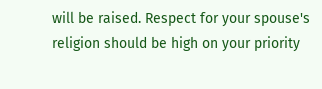will be raised. Respect for your spouse's religion should be high on your priority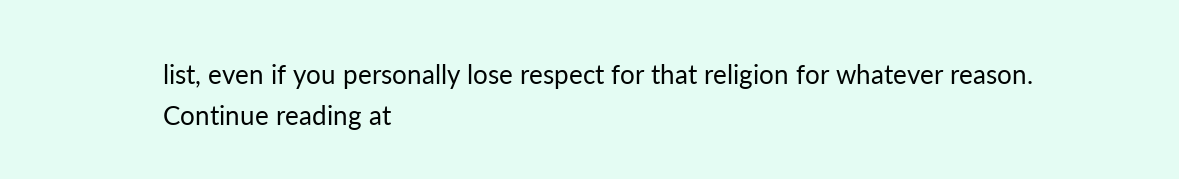list, even if you personally lose respect for that religion for whatever reason.
Continue reading at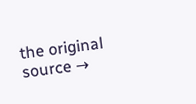the original source →